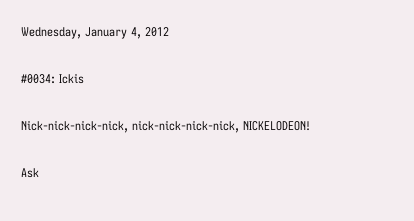Wednesday, January 4, 2012

#0034: Ickis

Nick-nick-nick-nick, nick-nick-nick-nick, NICKELODEON!

Ask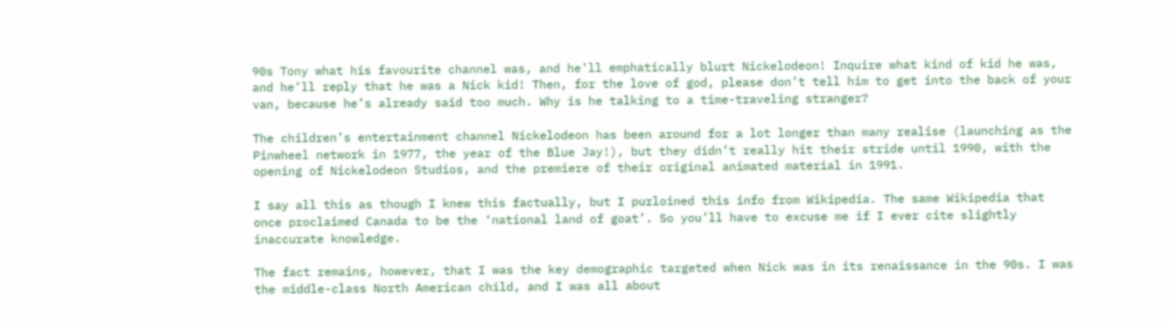90s Tony what his favourite channel was, and he’ll emphatically blurt Nickelodeon! Inquire what kind of kid he was, and he’ll reply that he was a Nick kid! Then, for the love of god, please don’t tell him to get into the back of your van, because he’s already said too much. Why is he talking to a time-traveling stranger?

The children’s entertainment channel Nickelodeon has been around for a lot longer than many realise (launching as the Pinwheel network in 1977, the year of the Blue Jay!), but they didn’t really hit their stride until 1990, with the opening of Nickelodeon Studios, and the premiere of their original animated material in 1991.

I say all this as though I knew this factually, but I purloined this info from Wikipedia. The same Wikipedia that once proclaimed Canada to be the ‘national land of goat’. So you’ll have to excuse me if I ever cite slightly inaccurate knowledge.

The fact remains, however, that I was the key demographic targeted when Nick was in its renaissance in the 90s. I was the middle-class North American child, and I was all about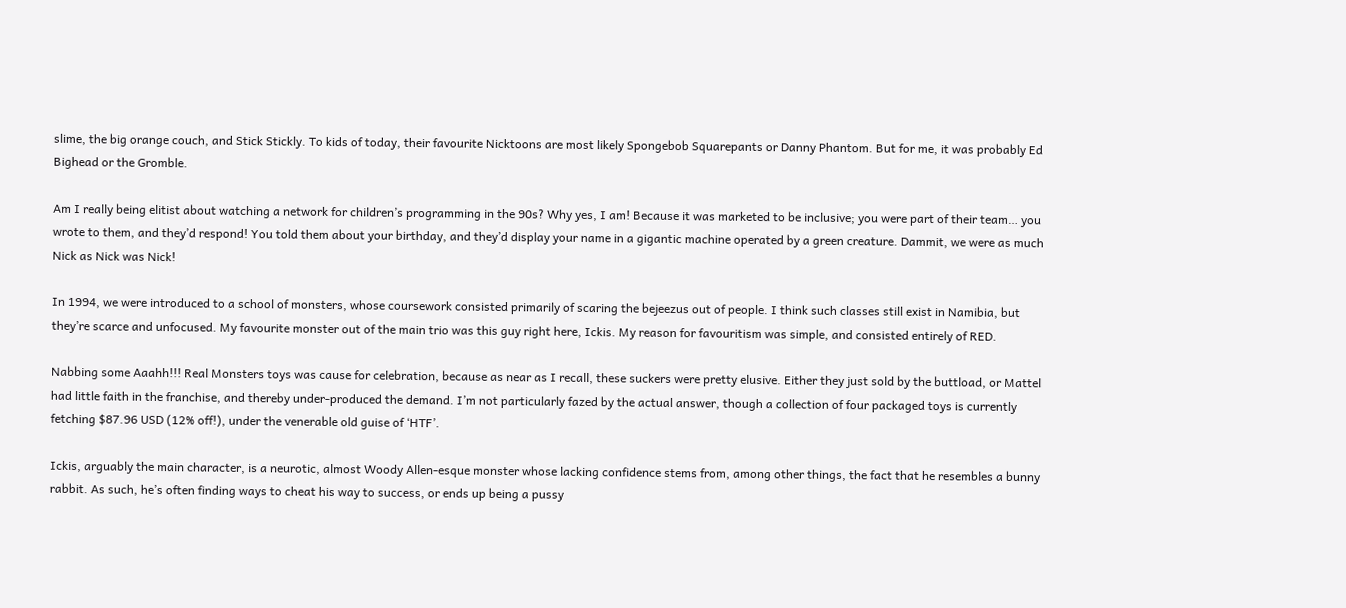slime, the big orange couch, and Stick Stickly. To kids of today, their favourite Nicktoons are most likely Spongebob Squarepants or Danny Phantom. But for me, it was probably Ed Bighead or the Gromble.

Am I really being elitist about watching a network for children’s programming in the 90s? Why yes, I am! Because it was marketed to be inclusive; you were part of their team… you wrote to them, and they’d respond! You told them about your birthday, and they’d display your name in a gigantic machine operated by a green creature. Dammit, we were as much Nick as Nick was Nick!

In 1994, we were introduced to a school of monsters, whose coursework consisted primarily of scaring the bejeezus out of people. I think such classes still exist in Namibia, but they’re scarce and unfocused. My favourite monster out of the main trio was this guy right here, Ickis. My reason for favouritism was simple, and consisted entirely of RED.

Nabbing some Aaahh!!! Real Monsters toys was cause for celebration, because as near as I recall, these suckers were pretty elusive. Either they just sold by the buttload, or Mattel had little faith in the franchise, and thereby under-produced the demand. I’m not particularly fazed by the actual answer, though a collection of four packaged toys is currently fetching $87.96 USD (12% off!), under the venerable old guise of ‘HTF’.

Ickis, arguably the main character, is a neurotic, almost Woody Allen-esque monster whose lacking confidence stems from, among other things, the fact that he resembles a bunny rabbit. As such, he’s often finding ways to cheat his way to success, or ends up being a pussy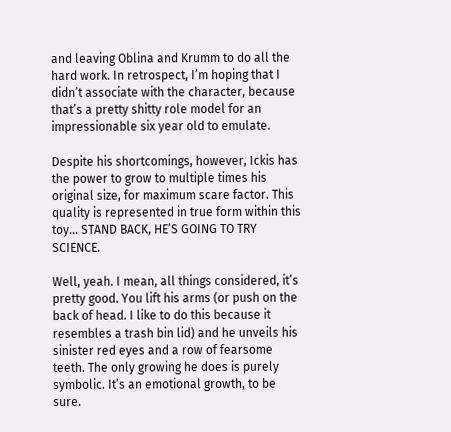and leaving Oblina and Krumm to do all the hard work. In retrospect, I’m hoping that I didn’t associate with the character, because that’s a pretty shitty role model for an impressionable six year old to emulate.

Despite his shortcomings, however, Ickis has the power to grow to multiple times his original size, for maximum scare factor. This quality is represented in true form within this toy… STAND BACK, HE’S GOING TO TRY SCIENCE.

Well, yeah. I mean, all things considered, it’s pretty good. You lift his arms (or push on the back of head. I like to do this because it resembles a trash bin lid) and he unveils his sinister red eyes and a row of fearsome teeth. The only growing he does is purely symbolic. It’s an emotional growth, to be sure.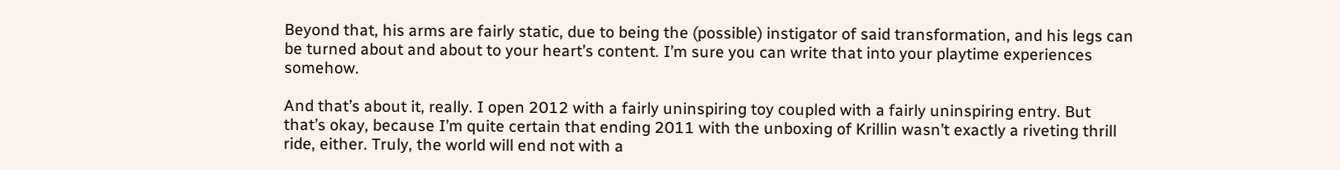Beyond that, his arms are fairly static, due to being the (possible) instigator of said transformation, and his legs can be turned about and about to your heart’s content. I’m sure you can write that into your playtime experiences somehow.

And that’s about it, really. I open 2012 with a fairly uninspiring toy coupled with a fairly uninspiring entry. But that’s okay, because I’m quite certain that ending 2011 with the unboxing of Krillin wasn’t exactly a riveting thrill ride, either. Truly, the world will end not with a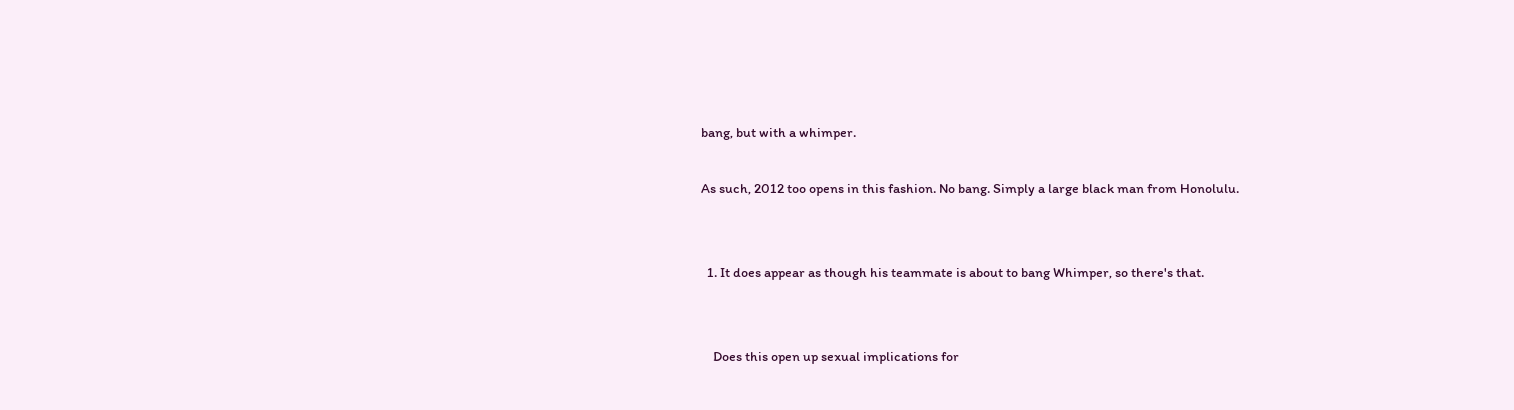bang, but with a whimper.

As such, 2012 too opens in this fashion. No bang. Simply a large black man from Honolulu.


  1. It does appear as though his teammate is about to bang Whimper, so there's that.


    Does this open up sexual implications for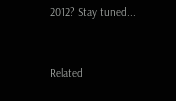2012? Stay tuned...


Related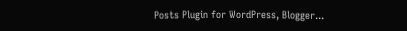Posts Plugin for WordPress, Blogger...